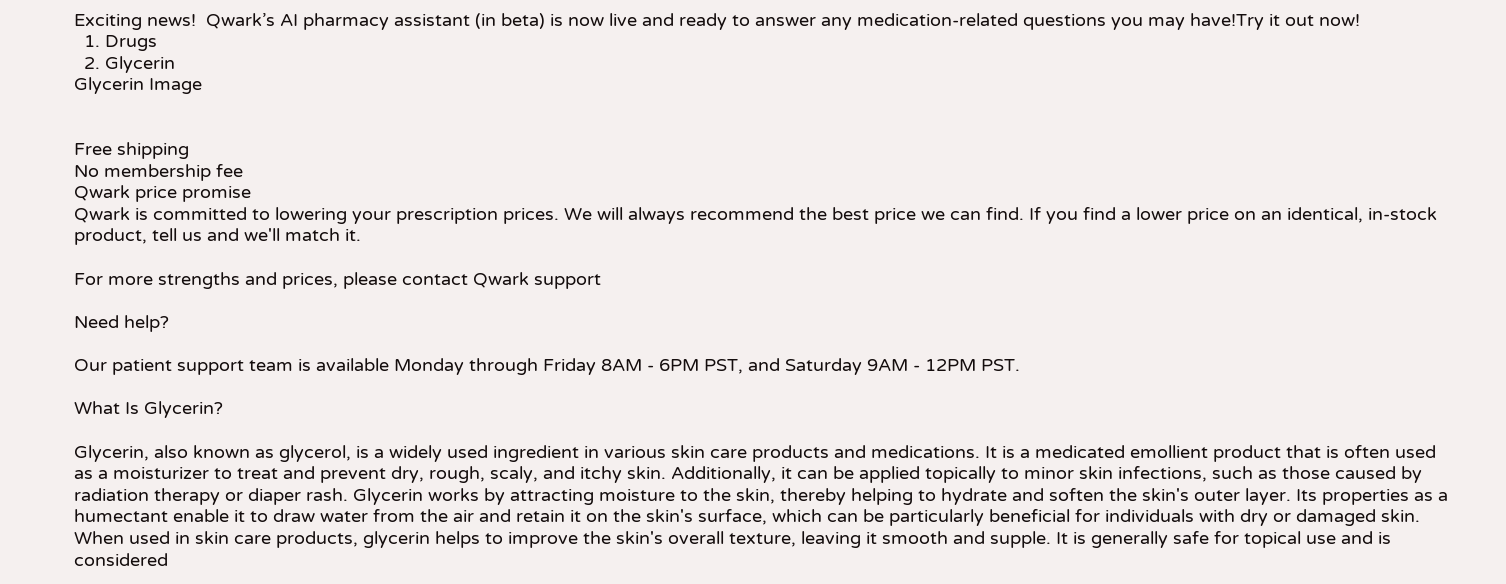Exciting news!  Qwark’s AI pharmacy assistant (in beta) is now live and ready to answer any medication-related questions you may have!Try it out now!
  1. Drugs
  2. Glycerin
Glycerin Image


Free shipping
No membership fee
Qwark price promise
Qwark is committed to lowering your prescription prices. We will always recommend the best price we can find. If you find a lower price on an identical, in-stock product, tell us and we'll match it.

For more strengths and prices, please contact Qwark support

Need help?

Our patient support team is available Monday through Friday 8AM - 6PM PST, and Saturday 9AM - 12PM PST.

What Is Glycerin?

Glycerin, also known as glycerol, is a widely used ingredient in various skin care products and medications. It is a medicated emollient product that is often used as a moisturizer to treat and prevent dry, rough, scaly, and itchy skin. Additionally, it can be applied topically to minor skin infections, such as those caused by radiation therapy or diaper rash. Glycerin works by attracting moisture to the skin, thereby helping to hydrate and soften the skin's outer layer. Its properties as a humectant enable it to draw water from the air and retain it on the skin's surface, which can be particularly beneficial for individuals with dry or damaged skin. When used in skin care products, glycerin helps to improve the skin's overall texture, leaving it smooth and supple. It is generally safe for topical use and is considered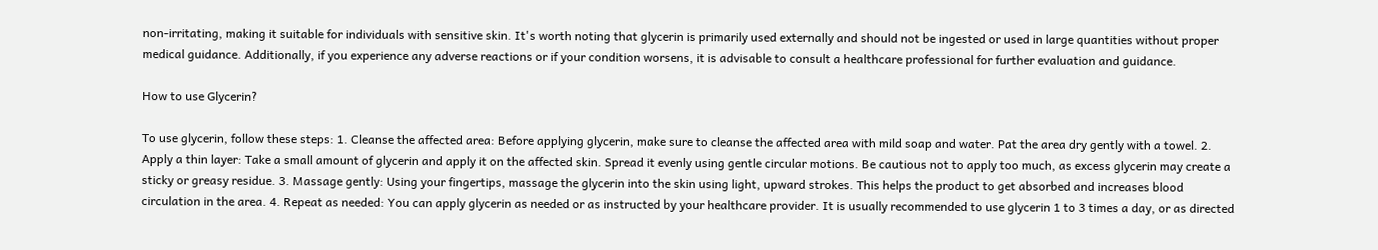non-irritating, making it suitable for individuals with sensitive skin. It's worth noting that glycerin is primarily used externally and should not be ingested or used in large quantities without proper medical guidance. Additionally, if you experience any adverse reactions or if your condition worsens, it is advisable to consult a healthcare professional for further evaluation and guidance.

How to use Glycerin?

To use glycerin, follow these steps: 1. Cleanse the affected area: Before applying glycerin, make sure to cleanse the affected area with mild soap and water. Pat the area dry gently with a towel. 2. Apply a thin layer: Take a small amount of glycerin and apply it on the affected skin. Spread it evenly using gentle circular motions. Be cautious not to apply too much, as excess glycerin may create a sticky or greasy residue. 3. Massage gently: Using your fingertips, massage the glycerin into the skin using light, upward strokes. This helps the product to get absorbed and increases blood circulation in the area. 4. Repeat as needed: You can apply glycerin as needed or as instructed by your healthcare provider. It is usually recommended to use glycerin 1 to 3 times a day, or as directed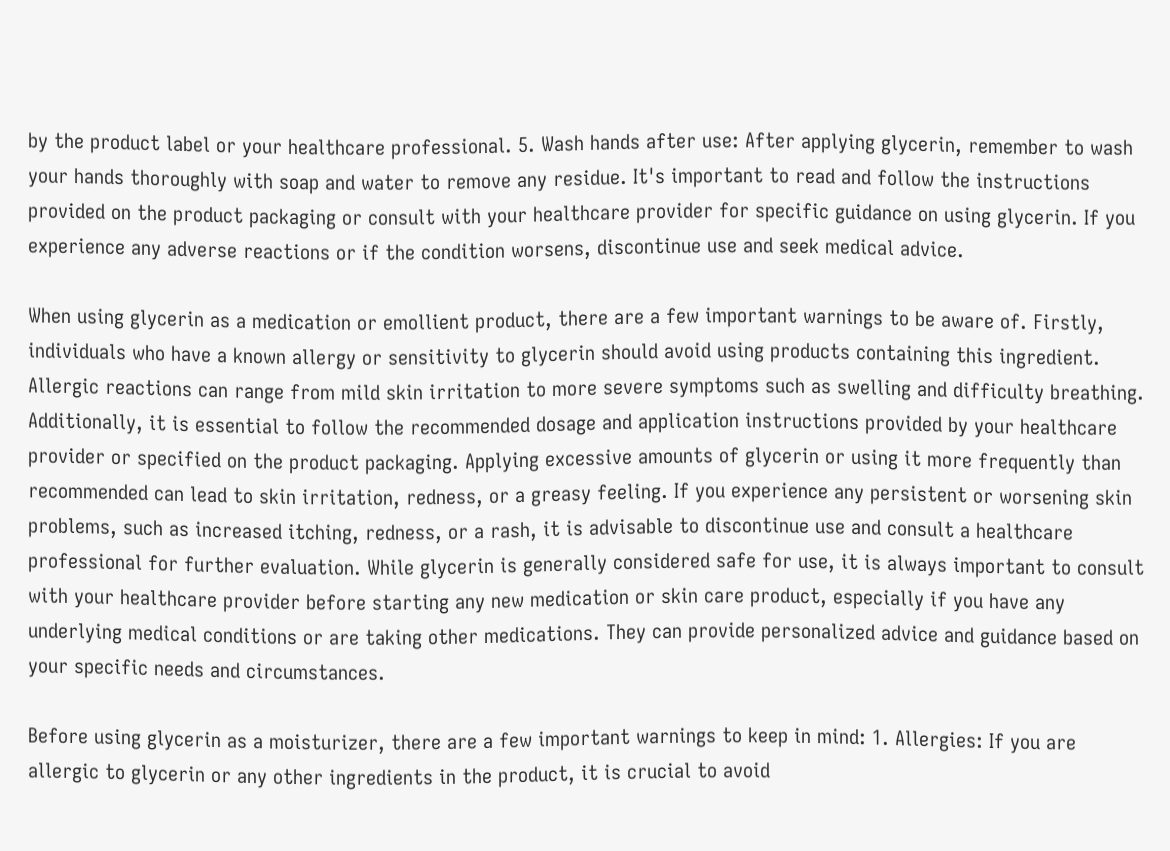by the product label or your healthcare professional. 5. Wash hands after use: After applying glycerin, remember to wash your hands thoroughly with soap and water to remove any residue. It's important to read and follow the instructions provided on the product packaging or consult with your healthcare provider for specific guidance on using glycerin. If you experience any adverse reactions or if the condition worsens, discontinue use and seek medical advice.

When using glycerin as a medication or emollient product, there are a few important warnings to be aware of. Firstly, individuals who have a known allergy or sensitivity to glycerin should avoid using products containing this ingredient. Allergic reactions can range from mild skin irritation to more severe symptoms such as swelling and difficulty breathing. Additionally, it is essential to follow the recommended dosage and application instructions provided by your healthcare provider or specified on the product packaging. Applying excessive amounts of glycerin or using it more frequently than recommended can lead to skin irritation, redness, or a greasy feeling. If you experience any persistent or worsening skin problems, such as increased itching, redness, or a rash, it is advisable to discontinue use and consult a healthcare professional for further evaluation. While glycerin is generally considered safe for use, it is always important to consult with your healthcare provider before starting any new medication or skin care product, especially if you have any underlying medical conditions or are taking other medications. They can provide personalized advice and guidance based on your specific needs and circumstances.

Before using glycerin as a moisturizer, there are a few important warnings to keep in mind: 1. Allergies: If you are allergic to glycerin or any other ingredients in the product, it is crucial to avoid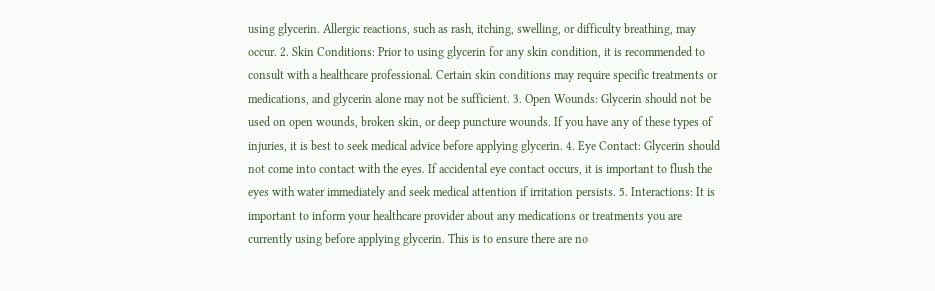using glycerin. Allergic reactions, such as rash, itching, swelling, or difficulty breathing, may occur. 2. Skin Conditions: Prior to using glycerin for any skin condition, it is recommended to consult with a healthcare professional. Certain skin conditions may require specific treatments or medications, and glycerin alone may not be sufficient. 3. Open Wounds: Glycerin should not be used on open wounds, broken skin, or deep puncture wounds. If you have any of these types of injuries, it is best to seek medical advice before applying glycerin. 4. Eye Contact: Glycerin should not come into contact with the eyes. If accidental eye contact occurs, it is important to flush the eyes with water immediately and seek medical attention if irritation persists. 5. Interactions: It is important to inform your healthcare provider about any medications or treatments you are currently using before applying glycerin. This is to ensure there are no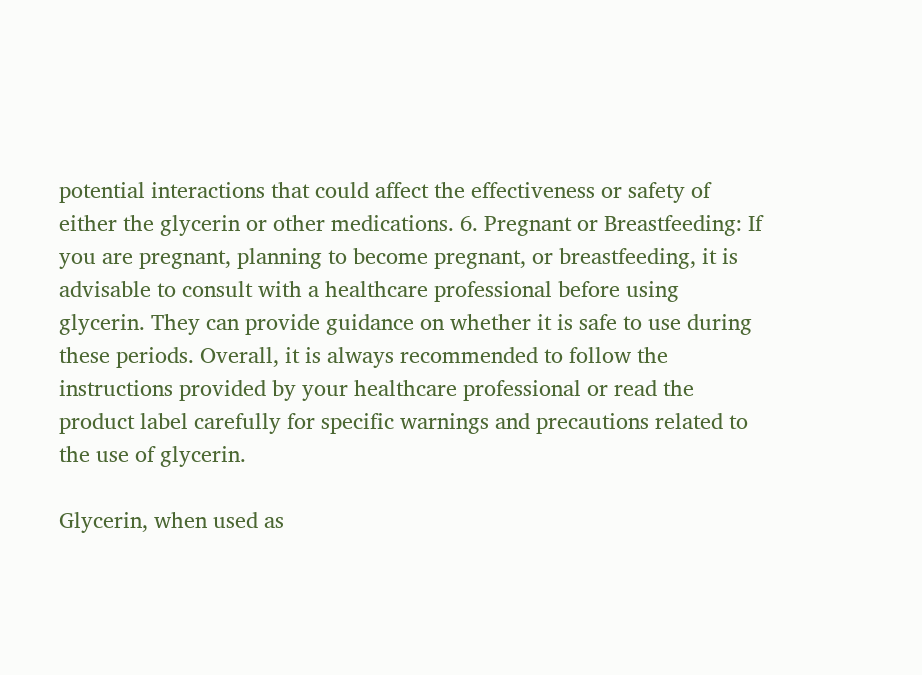potential interactions that could affect the effectiveness or safety of either the glycerin or other medications. 6. Pregnant or Breastfeeding: If you are pregnant, planning to become pregnant, or breastfeeding, it is advisable to consult with a healthcare professional before using glycerin. They can provide guidance on whether it is safe to use during these periods. Overall, it is always recommended to follow the instructions provided by your healthcare professional or read the product label carefully for specific warnings and precautions related to the use of glycerin.

Glycerin, when used as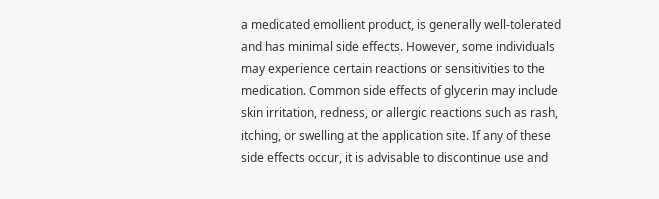a medicated emollient product, is generally well-tolerated and has minimal side effects. However, some individuals may experience certain reactions or sensitivities to the medication. Common side effects of glycerin may include skin irritation, redness, or allergic reactions such as rash, itching, or swelling at the application site. If any of these side effects occur, it is advisable to discontinue use and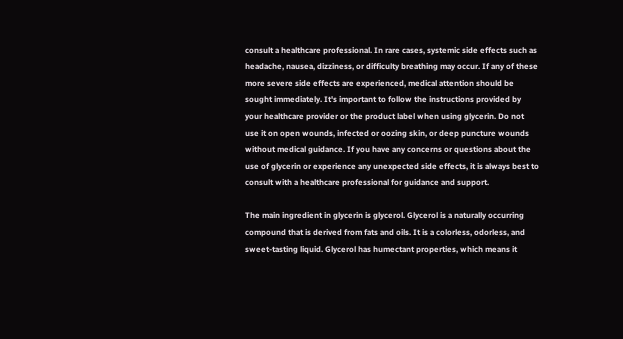consult a healthcare professional. In rare cases, systemic side effects such as headache, nausea, dizziness, or difficulty breathing may occur. If any of these more severe side effects are experienced, medical attention should be sought immediately. It's important to follow the instructions provided by your healthcare provider or the product label when using glycerin. Do not use it on open wounds, infected or oozing skin, or deep puncture wounds without medical guidance. If you have any concerns or questions about the use of glycerin or experience any unexpected side effects, it is always best to consult with a healthcare professional for guidance and support.

The main ingredient in glycerin is glycerol. Glycerol is a naturally occurring compound that is derived from fats and oils. It is a colorless, odorless, and sweet-tasting liquid. Glycerol has humectant properties, which means it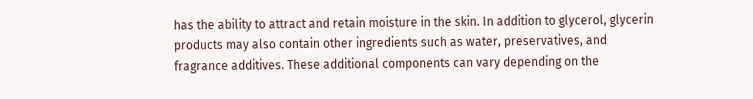has the ability to attract and retain moisture in the skin. In addition to glycerol, glycerin products may also contain other ingredients such as water, preservatives, and fragrance additives. These additional components can vary depending on the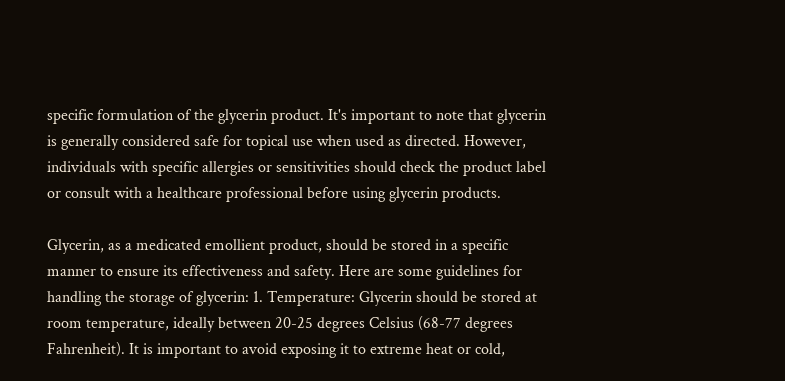specific formulation of the glycerin product. It's important to note that glycerin is generally considered safe for topical use when used as directed. However, individuals with specific allergies or sensitivities should check the product label or consult with a healthcare professional before using glycerin products.

Glycerin, as a medicated emollient product, should be stored in a specific manner to ensure its effectiveness and safety. Here are some guidelines for handling the storage of glycerin: 1. Temperature: Glycerin should be stored at room temperature, ideally between 20-25 degrees Celsius (68-77 degrees Fahrenheit). It is important to avoid exposing it to extreme heat or cold,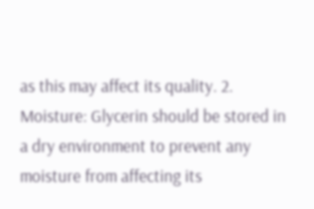as this may affect its quality. 2. Moisture: Glycerin should be stored in a dry environment to prevent any moisture from affecting its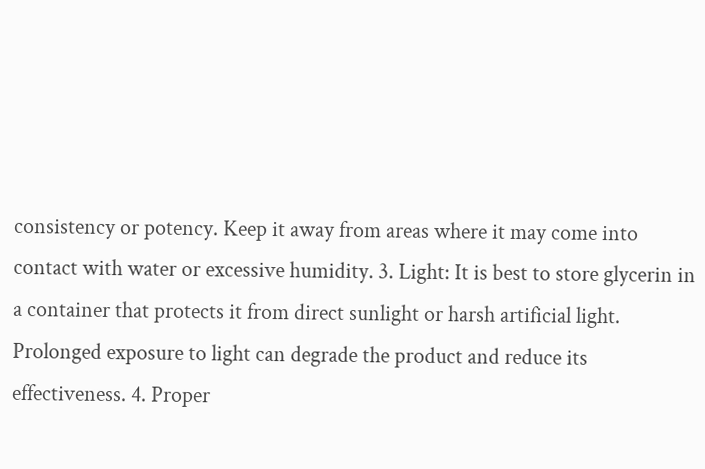consistency or potency. Keep it away from areas where it may come into contact with water or excessive humidity. 3. Light: It is best to store glycerin in a container that protects it from direct sunlight or harsh artificial light. Prolonged exposure to light can degrade the product and reduce its effectiveness. 4. Proper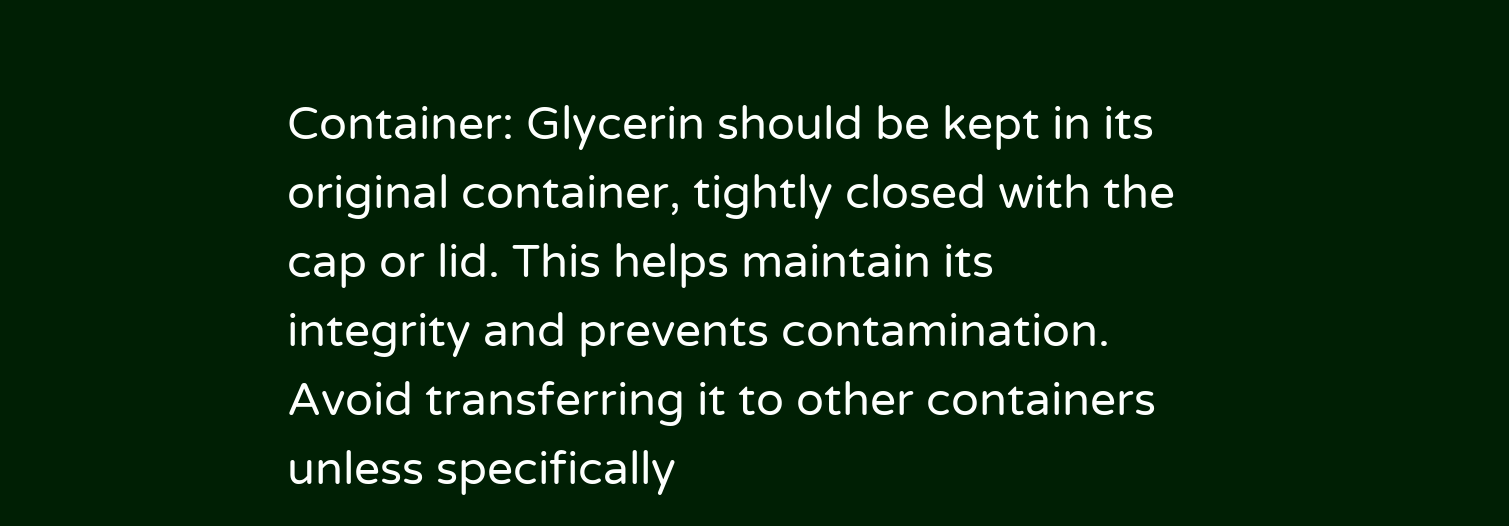Container: Glycerin should be kept in its original container, tightly closed with the cap or lid. This helps maintain its integrity and prevents contamination. Avoid transferring it to other containers unless specifically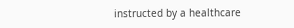instructed by a healthcare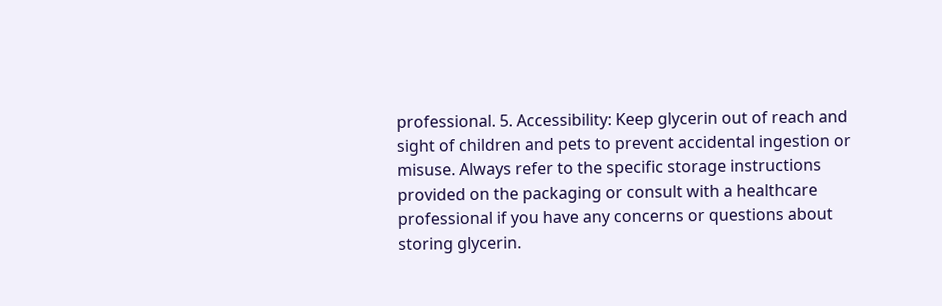professional. 5. Accessibility: Keep glycerin out of reach and sight of children and pets to prevent accidental ingestion or misuse. Always refer to the specific storage instructions provided on the packaging or consult with a healthcare professional if you have any concerns or questions about storing glycerin.